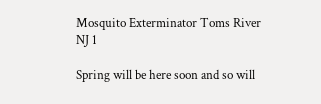Mosquito Exterminator Toms River NJ 1

Spring will be here soon and so will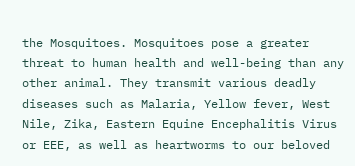the Mosquitoes. Mosquitoes pose a greater threat to human health and well-being than any other animal. They transmit various deadly diseases such as Malaria, Yellow fever, West Nile, Zika, Eastern Equine Encephalitis Virus or EEE, as well as heartworms to our beloved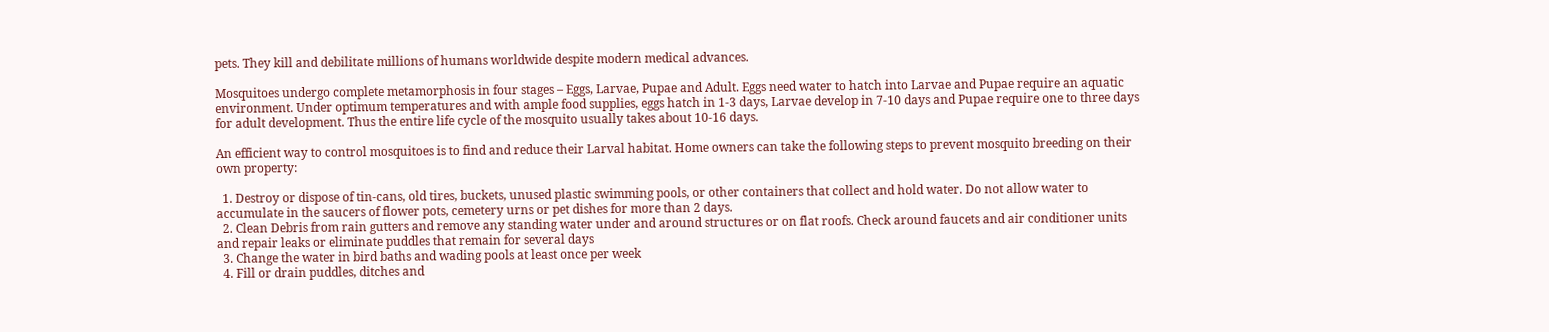pets. They kill and debilitate millions of humans worldwide despite modern medical advances.

Mosquitoes undergo complete metamorphosis in four stages – Eggs, Larvae, Pupae and Adult. Eggs need water to hatch into Larvae and Pupae require an aquatic environment. Under optimum temperatures and with ample food supplies, eggs hatch in 1-3 days, Larvae develop in 7-10 days and Pupae require one to three days for adult development. Thus the entire life cycle of the mosquito usually takes about 10-16 days.

An efficient way to control mosquitoes is to find and reduce their Larval habitat. Home owners can take the following steps to prevent mosquito breeding on their own property:

  1. Destroy or dispose of tin-cans, old tires, buckets, unused plastic swimming pools, or other containers that collect and hold water. Do not allow water to accumulate in the saucers of flower pots, cemetery urns or pet dishes for more than 2 days.
  2. Clean Debris from rain gutters and remove any standing water under and around structures or on flat roofs. Check around faucets and air conditioner units and repair leaks or eliminate puddles that remain for several days
  3. Change the water in bird baths and wading pools at least once per week
  4. Fill or drain puddles, ditches and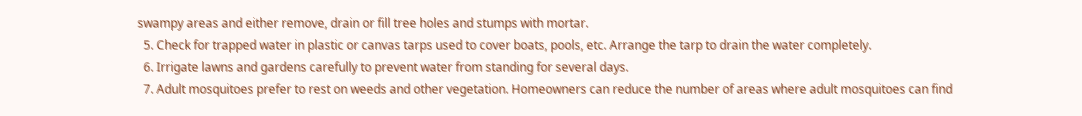swampy areas and either remove, drain or fill tree holes and stumps with mortar.
  5. Check for trapped water in plastic or canvas tarps used to cover boats, pools, etc. Arrange the tarp to drain the water completely.
  6. Irrigate lawns and gardens carefully to prevent water from standing for several days.
  7. Adult mosquitoes prefer to rest on weeds and other vegetation. Homeowners can reduce the number of areas where adult mosquitoes can find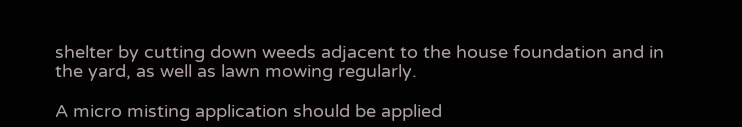shelter by cutting down weeds adjacent to the house foundation and in the yard, as well as lawn mowing regularly.

A micro misting application should be applied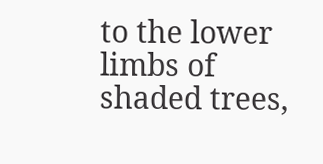to the lower limbs of shaded trees,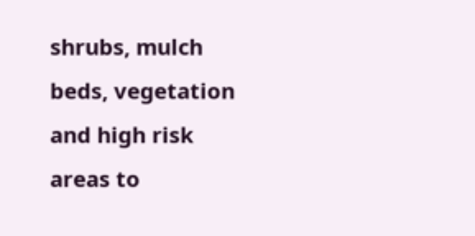shrubs, mulch beds, vegetation and high risk areas to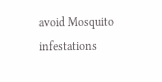avoid Mosquito infestations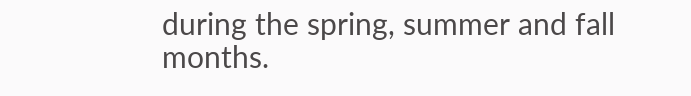during the spring, summer and fall months.